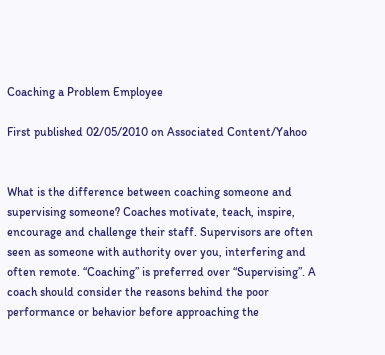Coaching a Problem Employee

First published 02/05/2010 on Associated Content/Yahoo


What is the difference between coaching someone and supervising someone? Coaches motivate, teach, inspire, encourage and challenge their staff. Supervisors are often seen as someone with authority over you, interfering and often remote. “Coaching” is preferred over “Supervising”. A coach should consider the reasons behind the poor performance or behavior before approaching the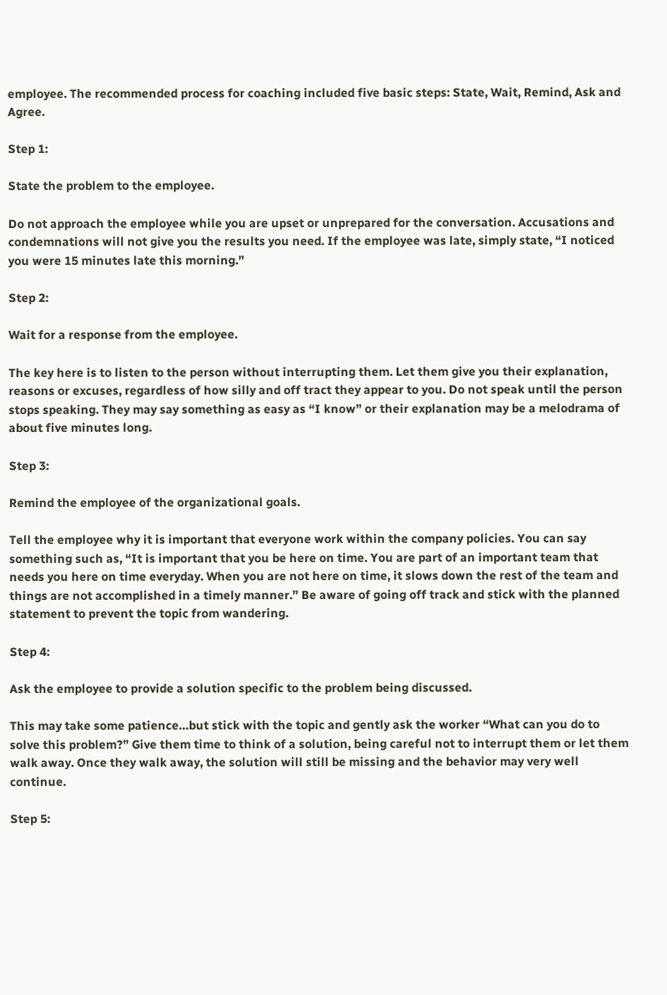employee. The recommended process for coaching included five basic steps: State, Wait, Remind, Ask and Agree.

Step 1:

State the problem to the employee.

Do not approach the employee while you are upset or unprepared for the conversation. Accusations and condemnations will not give you the results you need. If the employee was late, simply state, “I noticed you were 15 minutes late this morning.”

Step 2:

Wait for a response from the employee.

The key here is to listen to the person without interrupting them. Let them give you their explanation, reasons or excuses, regardless of how silly and off tract they appear to you. Do not speak until the person stops speaking. They may say something as easy as “I know” or their explanation may be a melodrama of about five minutes long.

Step 3:

Remind the employee of the organizational goals.

Tell the employee why it is important that everyone work within the company policies. You can say something such as, “It is important that you be here on time. You are part of an important team that needs you here on time everyday. When you are not here on time, it slows down the rest of the team and things are not accomplished in a timely manner.” Be aware of going off track and stick with the planned statement to prevent the topic from wandering.

Step 4:

Ask the employee to provide a solution specific to the problem being discussed.

This may take some patience…but stick with the topic and gently ask the worker “What can you do to solve this problem?” Give them time to think of a solution, being careful not to interrupt them or let them walk away. Once they walk away, the solution will still be missing and the behavior may very well continue.

Step 5: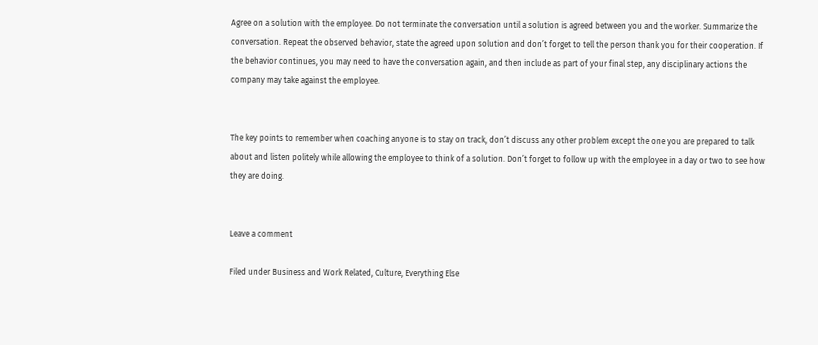Agree on a solution with the employee. Do not terminate the conversation until a solution is agreed between you and the worker. Summarize the conversation. Repeat the observed behavior, state the agreed upon solution and don’t forget to tell the person thank you for their cooperation. If the behavior continues, you may need to have the conversation again, and then include as part of your final step, any disciplinary actions the company may take against the employee.


The key points to remember when coaching anyone is to stay on track, don’t discuss any other problem except the one you are prepared to talk about and listen politely while allowing the employee to think of a solution. Don’t forget to follow up with the employee in a day or two to see how they are doing.


Leave a comment

Filed under Business and Work Related, Culture, Everything Else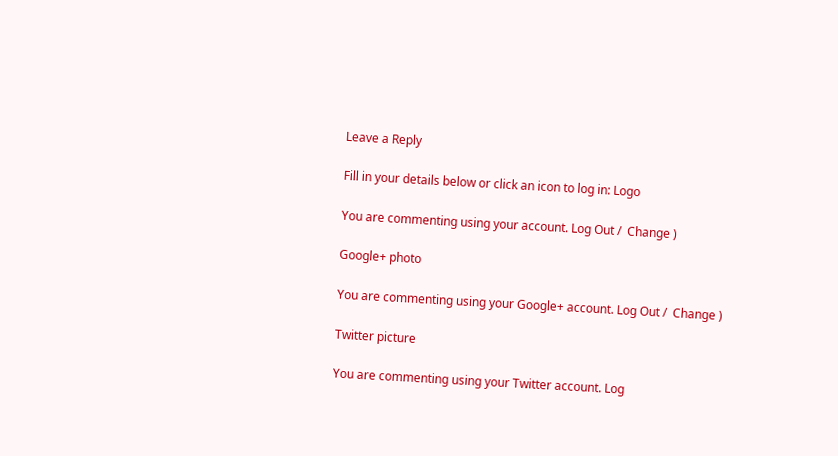Leave a Reply

Fill in your details below or click an icon to log in: Logo

You are commenting using your account. Log Out /  Change )

Google+ photo

You are commenting using your Google+ account. Log Out /  Change )

Twitter picture

You are commenting using your Twitter account. Log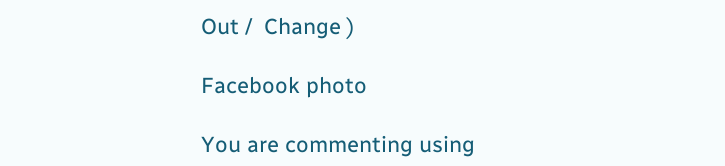Out /  Change )

Facebook photo

You are commenting using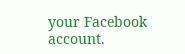your Facebook account.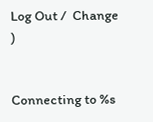Log Out /  Change )


Connecting to %s